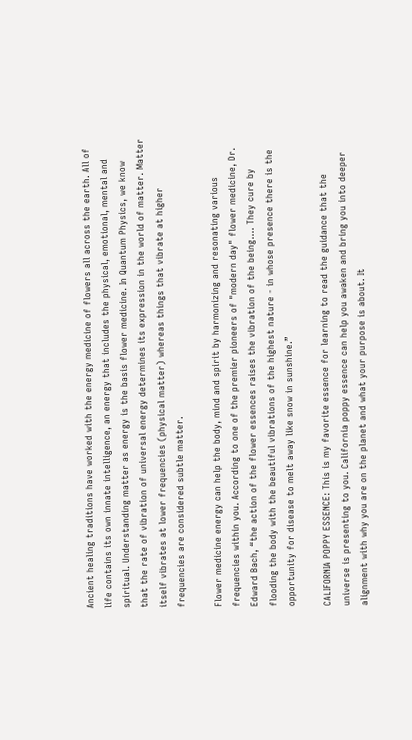Ancient healing traditions have worked with the energy medicine of flowers all across the earth. All of life contains its own innate intelligence, an energy that includes the physical, emotional, mental and spiritual. Understanding matter as energy is the basis flower medicine. In Quantum Physics, we know that the rate of vibration of universal energy determines its expression in the world of matter. Matter itself vibrates at lower frequencies (physical matter) whereas things that vibrate at higher frequencies are considered subtle matter.

Flower medicine energy can help the body, mind and spirit by harmonizing and resonating various frequencies within you. According to one of the premier pioneers of "modern day" flower medicine, Dr. Edward Bach, “the action of the flower essences raises the vibration of the being.... They cure by flooding the body with the beautiful vibrations of the highest nature - in whose presence there is the opportunity for disease to melt away like snow in sunshine.”

CALIFORNIA POPPY ESSENCE: This is my favorite essence for learning to read the guidance that the universe is presenting to you. California poppy essence can help you awaken and bring you into deeper alignment with why you are on the planet and what your purpose is about. It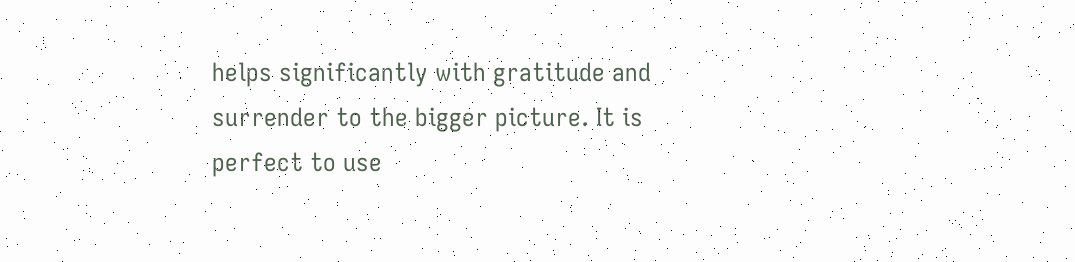helps significantly with gratitude and surrender to the bigger picture. It is perfect to use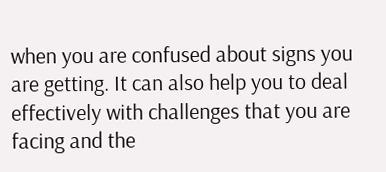when you are confused about signs you are getting. It can also help you to deal effectively with challenges that you are facing and the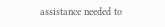assistance needed to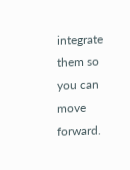integrate them so you can move forward.